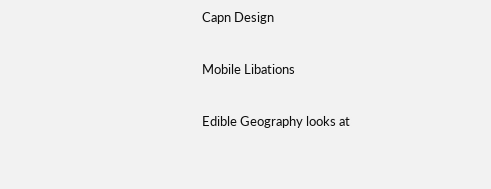Capn Design

Mobile Libations

Edible Geography looks at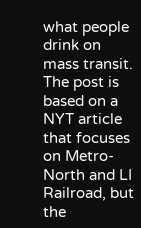what people drink on mass transit. The post is based on a NYT article that focuses on Metro-North and LI Railroad, but the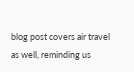blog post covers air travel as well, reminding us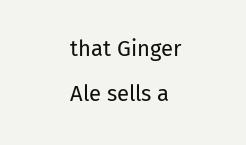that Ginger Ale sells a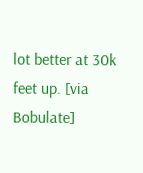lot better at 30k feet up. [via Bobulate]